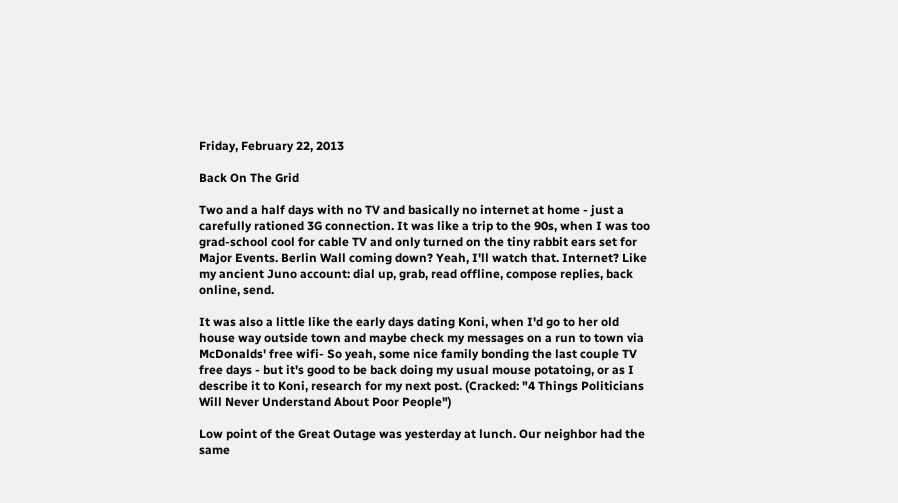Friday, February 22, 2013

Back On The Grid

Two and a half days with no TV and basically no internet at home - just a carefully rationed 3G connection. It was like a trip to the 90s, when I was too grad-school cool for cable TV and only turned on the tiny rabbit ears set for Major Events. Berlin Wall coming down? Yeah, I'll watch that. Internet? Like my ancient Juno account: dial up, grab, read offline, compose replies, back online, send.

It was also a little like the early days dating Koni, when I'd go to her old house way outside town and maybe check my messages on a run to town via McDonalds' free wifi- So yeah, some nice family bonding the last couple TV free days - but it's good to be back doing my usual mouse potatoing, or as I describe it to Koni, research for my next post. (Cracked: "4 Things Politicians Will Never Understand About Poor People")

Low point of the Great Outage was yesterday at lunch. Our neighbor had the same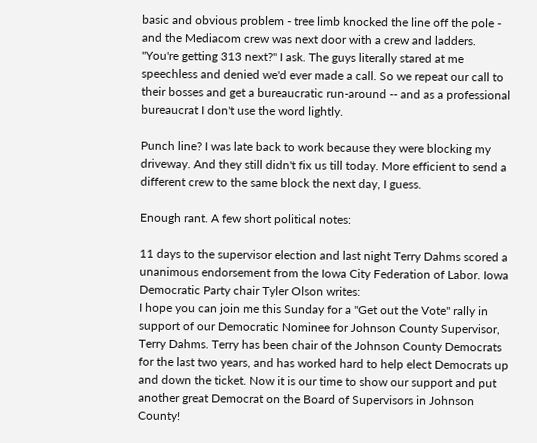basic and obvious problem - tree limb knocked the line off the pole - and the Mediacom crew was next door with a crew and ladders. "You're getting 313 next?" I ask. The guys literally stared at me speechless and denied we'd ever made a call. So we repeat our call to their bosses and get a bureaucratic run-around -- and as a professional bureaucrat I don't use the word lightly.

Punch line? I was late back to work because they were blocking my driveway. And they still didn't fix us till today. More efficient to send a different crew to the same block the next day, I guess.

Enough rant. A few short political notes:

11 days to the supervisor election and last night Terry Dahms scored a unanimous endorsement from the Iowa City Federation of Labor. Iowa Democratic Party chair Tyler Olson writes:
I hope you can join me this Sunday for a "Get out the Vote" rally in support of our Democratic Nominee for Johnson County Supervisor, Terry Dahms. Terry has been chair of the Johnson County Democrats for the last two years, and has worked hard to help elect Democrats up and down the ticket. Now it is our time to show our support and put another great Democrat on the Board of Supervisors in Johnson County!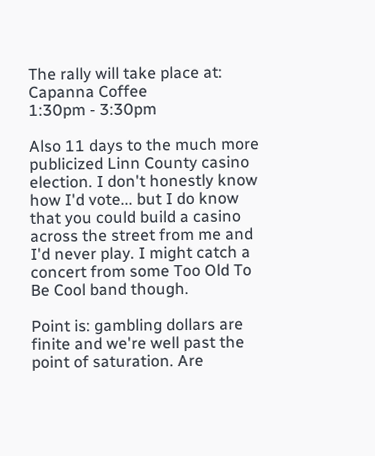The rally will take place at:
Capanna Coffee
1:30pm - 3:30pm

Also 11 days to the much more publicized Linn County casino election. I don't honestly know how I'd vote... but I do know that you could build a casino across the street from me and I'd never play. I might catch a concert from some Too Old To Be Cool band though.

Point is: gambling dollars are finite and we're well past the point of saturation. Are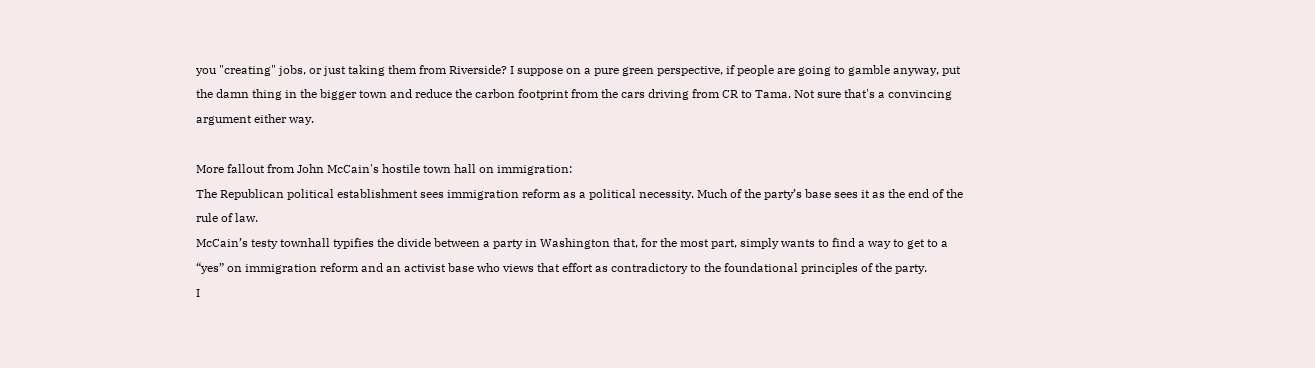you "creating" jobs, or just taking them from Riverside? I suppose on a pure green perspective, if people are going to gamble anyway, put the damn thing in the bigger town and reduce the carbon footprint from the cars driving from CR to Tama. Not sure that's a convincing argument either way.

More fallout from John McCain's hostile town hall on immigration:
The Republican political establishment sees immigration reform as a political necessity. Much of the party’s base sees it as the end of the rule of law.
McCain’s testy townhall typifies the divide between a party in Washington that, for the most part, simply wants to find a way to get to a “yes” on immigration reform and an activist base who views that effort as contradictory to the foundational principles of the party.
I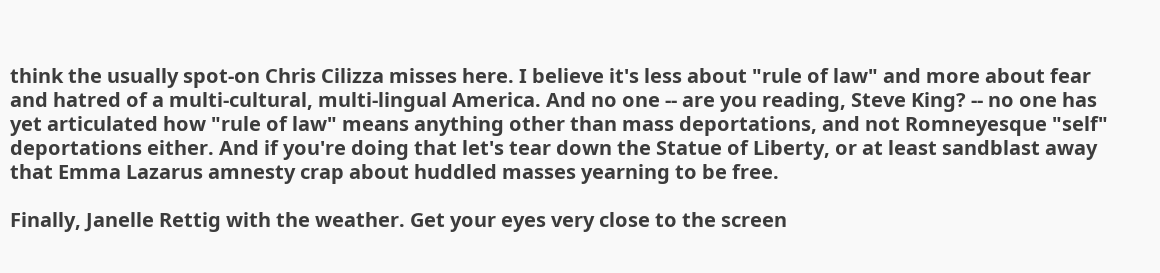think the usually spot-on Chris Cilizza misses here. I believe it's less about "rule of law" and more about fear and hatred of a multi-cultural, multi-lingual America. And no one -- are you reading, Steve King? -- no one has yet articulated how "rule of law" means anything other than mass deportations, and not Romneyesque "self" deportations either. And if you're doing that let's tear down the Statue of Liberty, or at least sandblast away that Emma Lazarus amnesty crap about huddled masses yearning to be free.

Finally, Janelle Rettig with the weather. Get your eyes very close to the screen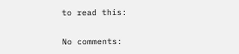to read this:

No comments: